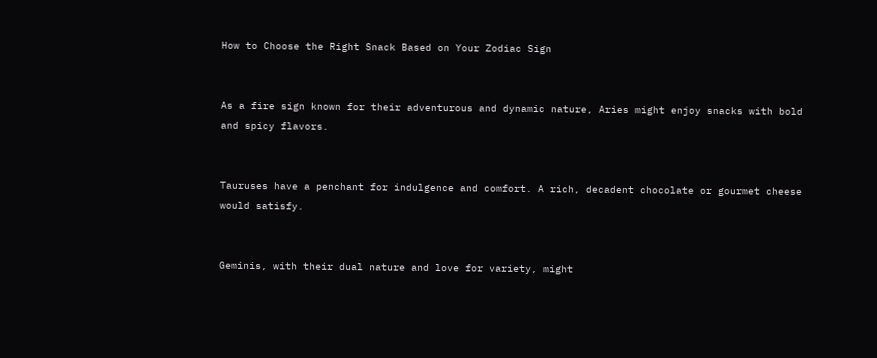How to Choose the Right Snack Based on Your Zodiac Sign


As a fire sign known for their adventurous and dynamic nature, Aries might enjoy snacks with bold and spicy flavors.


Tauruses have a penchant for indulgence and comfort. A rich, decadent chocolate or gourmet cheese would satisfy.


Geminis, with their dual nature and love for variety, might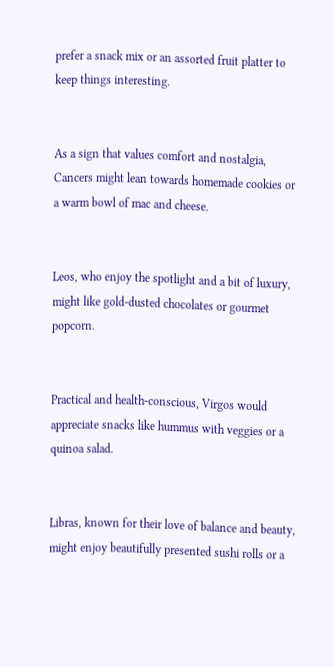prefer a snack mix or an assorted fruit platter to keep things interesting.


As a sign that values comfort and nostalgia, Cancers might lean towards homemade cookies or a warm bowl of mac and cheese.


Leos, who enjoy the spotlight and a bit of luxury, might like gold-dusted chocolates or gourmet popcorn.


Practical and health-conscious, Virgos would appreciate snacks like hummus with veggies or a quinoa salad.


Libras, known for their love of balance and beauty, might enjoy beautifully presented sushi rolls or a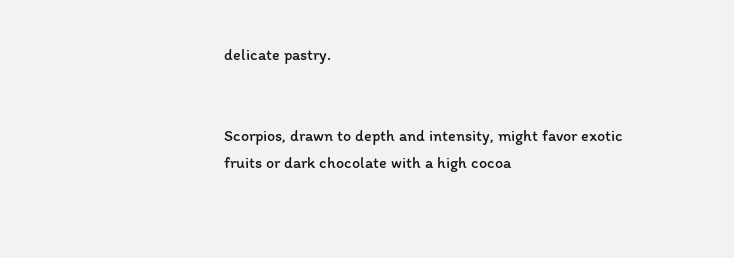delicate pastry.


Scorpios, drawn to depth and intensity, might favor exotic fruits or dark chocolate with a high cocoa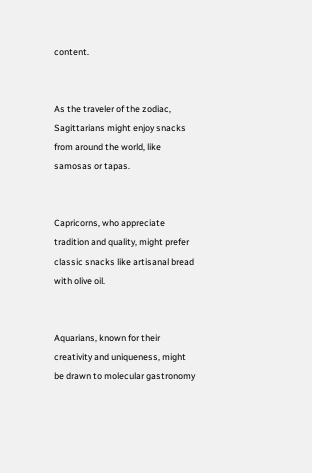content.


As the traveler of the zodiac, Sagittarians might enjoy snacks from around the world, like samosas or tapas.


Capricorns, who appreciate tradition and quality, might prefer classic snacks like artisanal bread with olive oil.


Aquarians, known for their creativity and uniqueness, might be drawn to molecular gastronomy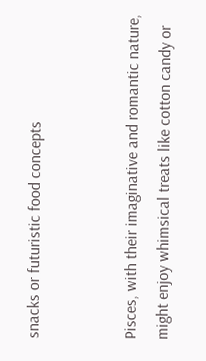snacks or futuristic food concepts


Pisces, with their imaginative and romantic nature, might enjoy whimsical treats like cotton candy or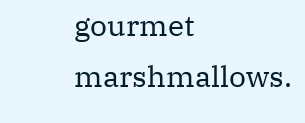gourmet marshmallows.